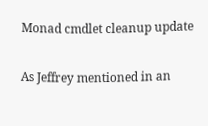Monad cmdlet cleanup update

As Jeffrey mentioned in an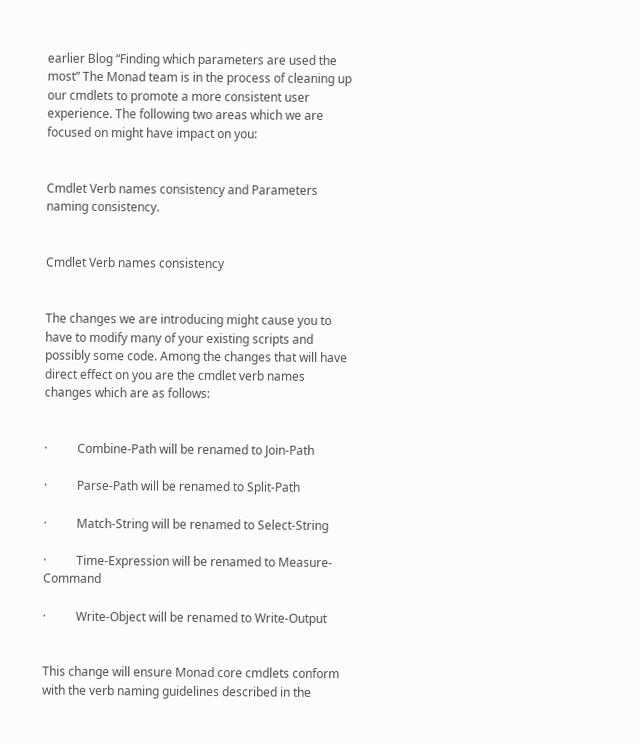earlier Blog “Finding which parameters are used the most” The Monad team is in the process of cleaning up our cmdlets to promote a more consistent user experience. The following two areas which we are focused on might have impact on you:


Cmdlet Verb names consistency and Parameters naming consistency.


Cmdlet Verb names consistency


The changes we are introducing might cause you to have to modify many of your existing scripts and possibly some code. Among the changes that will have direct effect on you are the cmdlet verb names changes which are as follows:


·          Combine-Path will be renamed to Join-Path

·          Parse-Path will be renamed to Split-Path

·          Match-String will be renamed to Select-String

·          Time-Expression will be renamed to Measure-Command

·          Write-Object will be renamed to Write-Output


This change will ensure Monad core cmdlets conform with the verb naming guidelines described in the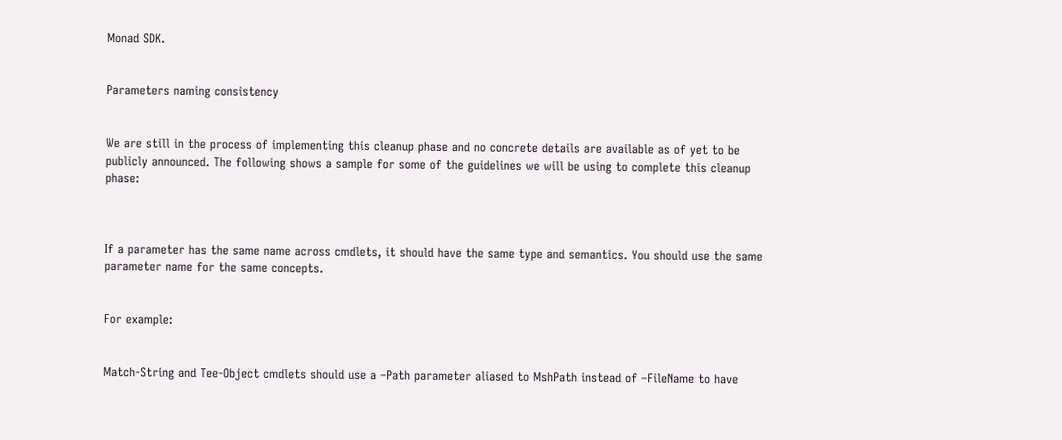Monad SDK.


Parameters naming consistency


We are still in the process of implementing this cleanup phase and no concrete details are available as of yet to be publicly announced. The following shows a sample for some of the guidelines we will be using to complete this cleanup phase:



If a parameter has the same name across cmdlets, it should have the same type and semantics. You should use the same parameter name for the same concepts.


For example:


Match-String and Tee-Object cmdlets should use a –Path parameter aliased to MshPath instead of –FileName to have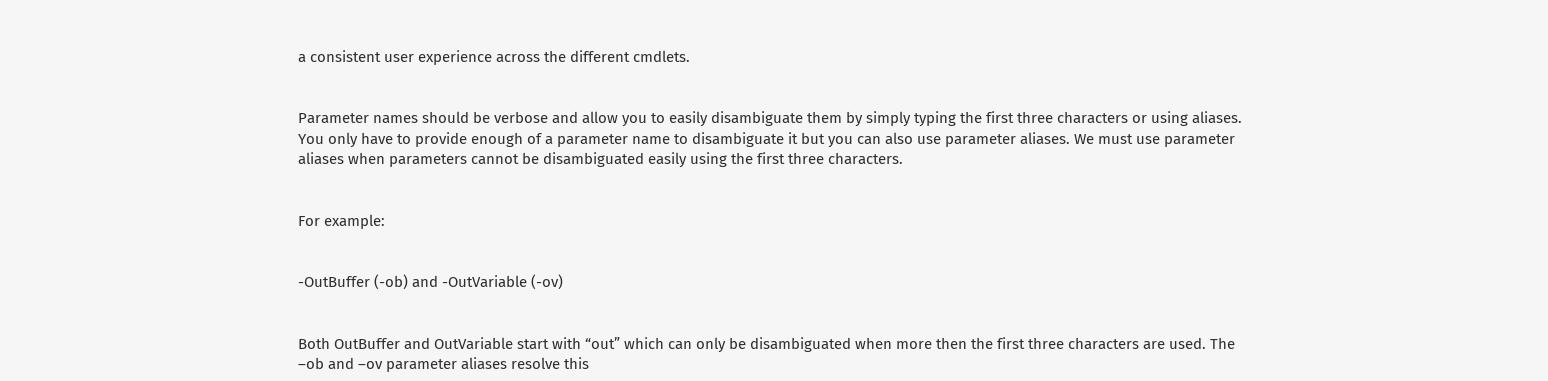a consistent user experience across the different cmdlets.


Parameter names should be verbose and allow you to easily disambiguate them by simply typing the first three characters or using aliases. You only have to provide enough of a parameter name to disambiguate it but you can also use parameter aliases. We must use parameter aliases when parameters cannot be disambiguated easily using the first three characters.


For example:


-OutBuffer (-ob) and -OutVariable (-ov)


Both OutBuffer and OutVariable start with “out” which can only be disambiguated when more then the first three characters are used. The –ob and –ov parameter aliases resolve this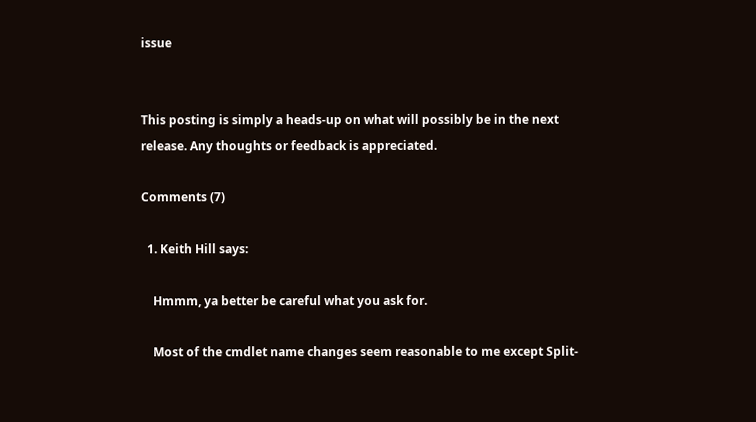issue


This posting is simply a heads-up on what will possibly be in the next release. Any thoughts or feedback is appreciated.

Comments (7)

  1. Keith Hill says:

    Hmmm, ya better be careful what you ask for.

    Most of the cmdlet name changes seem reasonable to me except Split-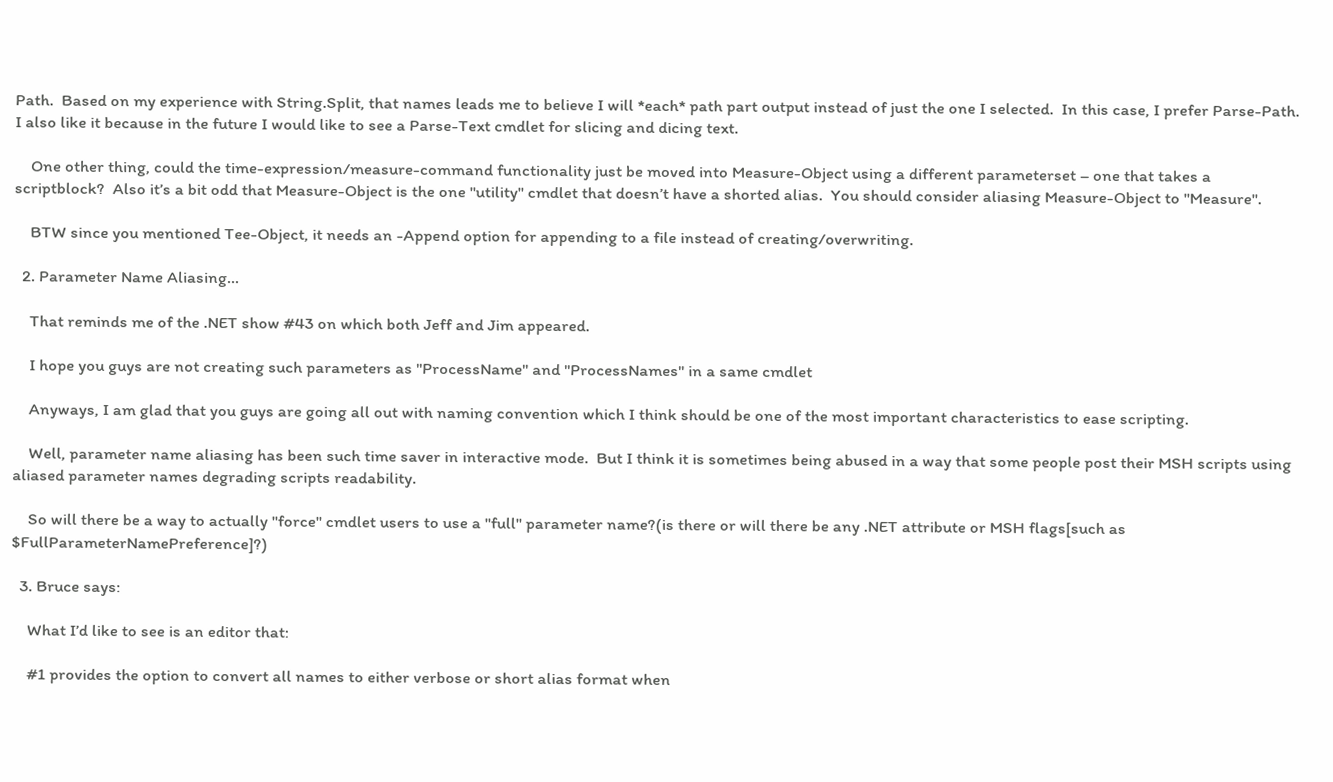Path.  Based on my experience with String.Split, that names leads me to believe I will *each* path part output instead of just the one I selected.  In this case, I prefer Parse-Path.  I also like it because in the future I would like to see a Parse-Text cmdlet for slicing and dicing text.

    One other thing, could the time-expression/measure-command functionality just be moved into Measure-Object using a different parameterset – one that takes a scriptblock?  Also it’s a bit odd that Measure-Object is the one "utility" cmdlet that doesn’t have a shorted alias.  You should consider aliasing Measure-Object to "Measure".

    BTW since you mentioned Tee-Object, it needs an -Append option for appending to a file instead of creating/overwriting.

  2. Parameter Name Aliasing…

    That reminds me of the .NET show #43 on which both Jeff and Jim appeared.

    I hope you guys are not creating such parameters as "ProcessName" and "ProcessNames" in a same cmdlet

    Anyways, I am glad that you guys are going all out with naming convention which I think should be one of the most important characteristics to ease scripting.

    Well, parameter name aliasing has been such time saver in interactive mode.  But I think it is sometimes being abused in a way that some people post their MSH scripts using aliased parameter names degrading scripts readability.

    So will there be a way to actually "force" cmdlet users to use a "full" parameter name?(is there or will there be any .NET attribute or MSH flags[such as $FullParameterNamePreference]?)

  3. Bruce says:

    What I’d like to see is an editor that:

    #1 provides the option to convert all names to either verbose or short alias format when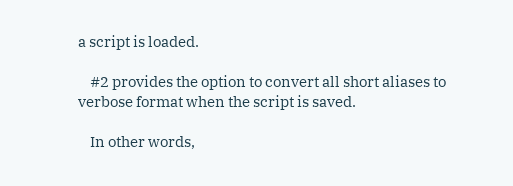a script is loaded.

    #2 provides the option to convert all short aliases to verbose format when the script is saved.

    In other words,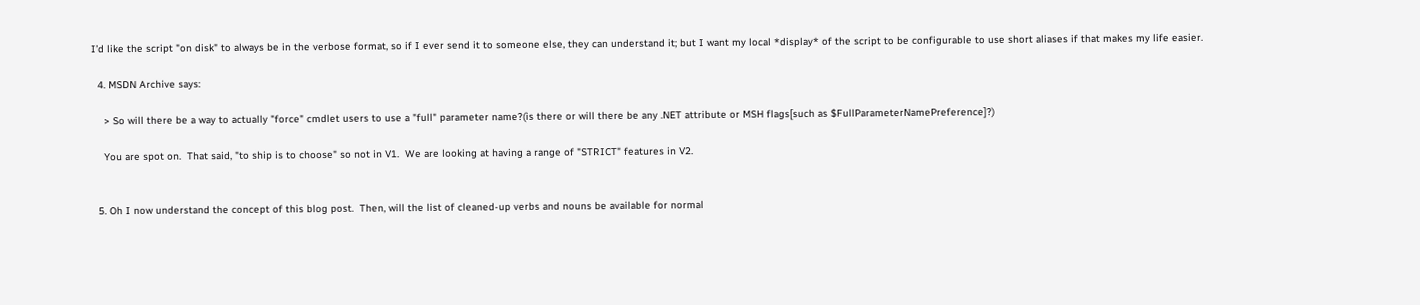I’d like the script "on disk" to always be in the verbose format, so if I ever send it to someone else, they can understand it; but I want my local *display* of the script to be configurable to use short aliases if that makes my life easier.

  4. MSDN Archive says:

    > So will there be a way to actually "force" cmdlet users to use a "full" parameter name?(is there or will there be any .NET attribute or MSH flags[such as $FullParameterNamePreference]?)

    You are spot on.  That said, "to ship is to choose" so not in V1.  We are looking at having a range of "STRICT" features in V2.


  5. Oh I now understand the concept of this blog post.  Then, will the list of cleaned-up verbs and nouns be available for normal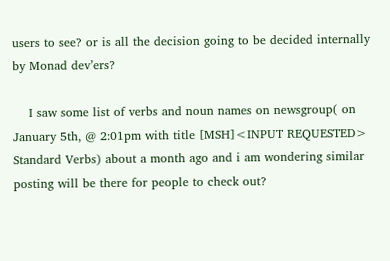users to see? or is all the decision going to be decided internally by Monad dev’ers?

    I saw some list of verbs and noun names on newsgroup( on January 5th, @ 2:01pm with title [MSH]<INPUT REQUESTED> Standard Verbs) about a month ago and i am wondering similar posting will be there for people to check out?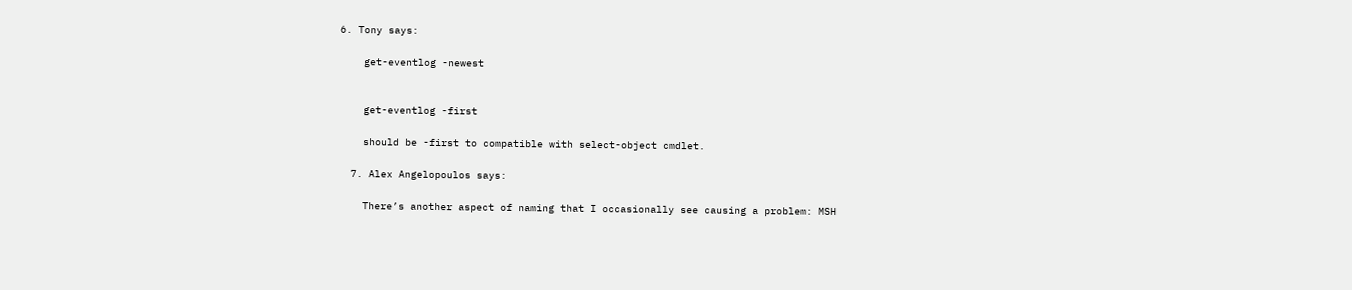6. Tony says:

    get-eventlog -newest


    get-eventlog -first

    should be -first to compatible with select-object cmdlet.

  7. Alex Angelopoulos says:

    There’s another aspect of naming that I occasionally see causing a problem: MSH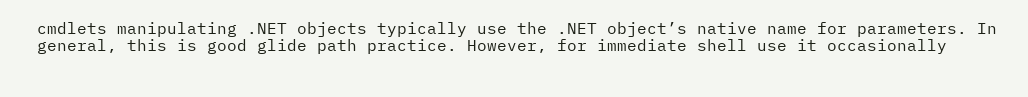cmdlets manipulating .NET objects typically use the .NET object’s native name for parameters. In general, this is good glide path practice. However, for immediate shell use it occasionally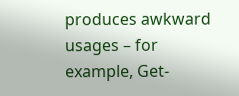produces awkward usages – for example, Get-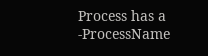Process has a -ProcessName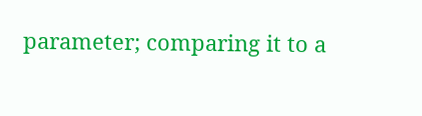parameter; comparing it to a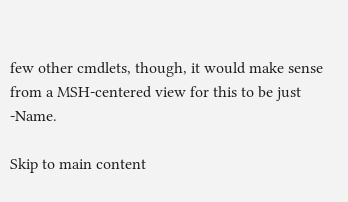few other cmdlets, though, it would make sense from a MSH-centered view for this to be just -Name.

Skip to main content